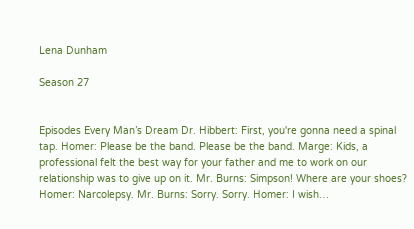Lena Dunham

Season 27


Episodes Every Man’s Dream Dr. Hibbert: First, you're gonna need a spinal tap. Homer: Please be the band. Please be the band. Marge: Kids, a professional felt the best way for your father and me to work on our relationship was to give up on it. Mr. Burns: Simpson! Where are your shoes? Homer: Narcolepsy. Mr. Burns: Sorry. Sorry. Homer: I wish…